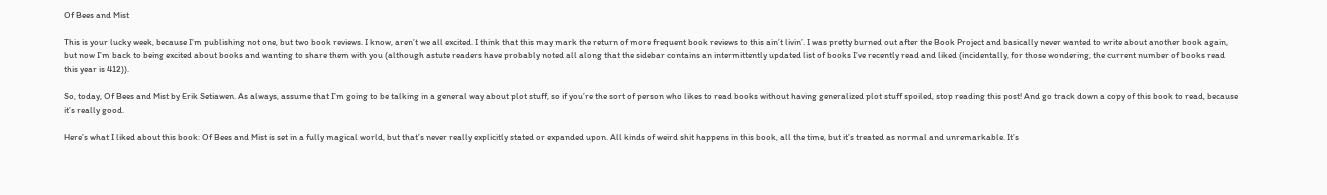Of Bees and Mist

This is your lucky week, because I’m publishing not one, but two book reviews. I know, aren’t we all excited. I think that this may mark the return of more frequent book reviews to this ain’t livin’. I was pretty burned out after the Book Project and basically never wanted to write about another book again, but now I’m back to being excited about books and wanting to share them with you (although astute readers have probably noted all along that the sidebar contains an intermittently updated list of books I’ve recently read and liked (incidentally, for those wondering, the current number of books read this year is 412)).

So, today, Of Bees and Mist by Erik Setiawen. As always, assume that I’m going to be talking in a general way about plot stuff, so if you’re the sort of person who likes to read books without having generalized plot stuff spoiled, stop reading this post! And go track down a copy of this book to read, because it’s really good.

Here’s what I liked about this book: Of Bees and Mist is set in a fully magical world, but that’s never really explicitly stated or expanded upon. All kinds of weird shit happens in this book, all the time, but it’s treated as normal and unremarkable. It’s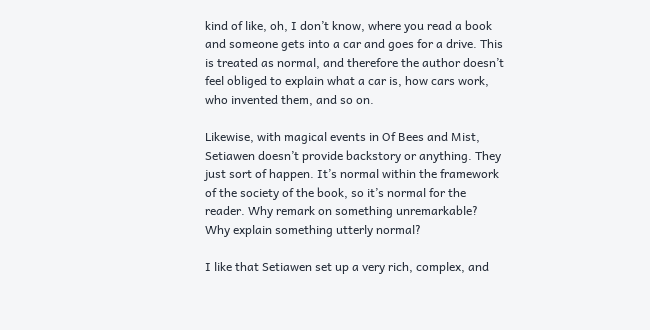kind of like, oh, I don’t know, where you read a book and someone gets into a car and goes for a drive. This is treated as normal, and therefore the author doesn’t feel obliged to explain what a car is, how cars work, who invented them, and so on.

Likewise, with magical events in Of Bees and Mist, Setiawen doesn’t provide backstory or anything. They just sort of happen. It’s normal within the framework of the society of the book, so it’s normal for the reader. Why remark on something unremarkable? Why explain something utterly normal?

I like that Setiawen set up a very rich, complex, and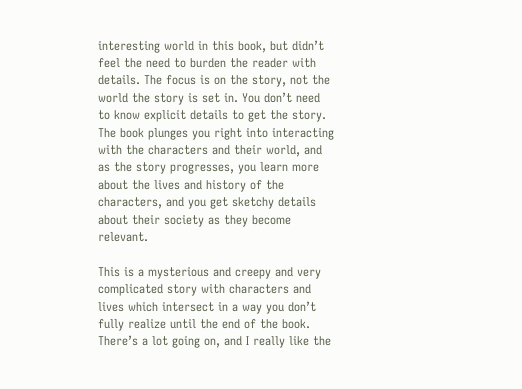interesting world in this book, but didn’t feel the need to burden the reader with details. The focus is on the story, not the world the story is set in. You don’t need to know explicit details to get the story. The book plunges you right into interacting with the characters and their world, and as the story progresses, you learn more about the lives and history of the characters, and you get sketchy details about their society as they become relevant.

This is a mysterious and creepy and very complicated story with characters and lives which intersect in a way you don’t fully realize until the end of the book. There’s a lot going on, and I really like the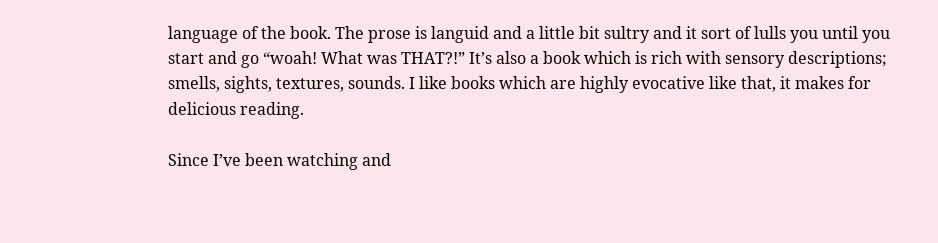language of the book. The prose is languid and a little bit sultry and it sort of lulls you until you start and go “woah! What was THAT?!” It’s also a book which is rich with sensory descriptions; smells, sights, textures, sounds. I like books which are highly evocative like that, it makes for delicious reading.

Since I’ve been watching and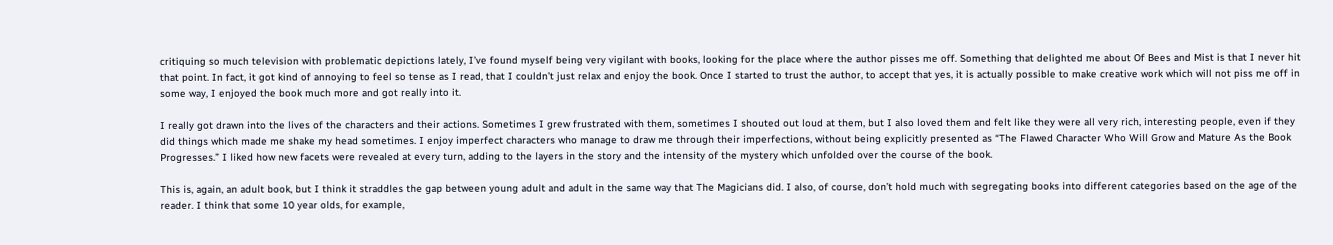critiquing so much television with problematic depictions lately, I’ve found myself being very vigilant with books, looking for the place where the author pisses me off. Something that delighted me about Of Bees and Mist is that I never hit that point. In fact, it got kind of annoying to feel so tense as I read, that I couldn’t just relax and enjoy the book. Once I started to trust the author, to accept that yes, it is actually possible to make creative work which will not piss me off in some way, I enjoyed the book much more and got really into it.

I really got drawn into the lives of the characters and their actions. Sometimes I grew frustrated with them, sometimes I shouted out loud at them, but I also loved them and felt like they were all very rich, interesting people, even if they did things which made me shake my head sometimes. I enjoy imperfect characters who manage to draw me through their imperfections, without being explicitly presented as “The Flawed Character Who Will Grow and Mature As the Book Progresses.” I liked how new facets were revealed at every turn, adding to the layers in the story and the intensity of the mystery which unfolded over the course of the book.

This is, again, an adult book, but I think it straddles the gap between young adult and adult in the same way that The Magicians did. I also, of course, don’t hold much with segregating books into different categories based on the age of the reader. I think that some 10 year olds, for example,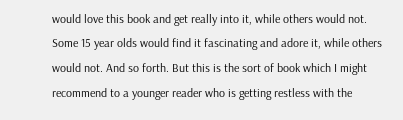would love this book and get really into it, while others would not. Some 15 year olds would find it fascinating and adore it, while others would not. And so forth. But this is the sort of book which I might recommend to a younger reader who is getting restless with the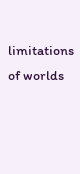limitations of worlds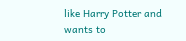like Harry Potter and wants to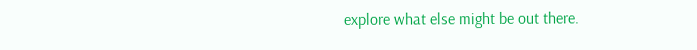explore what else might be out there.